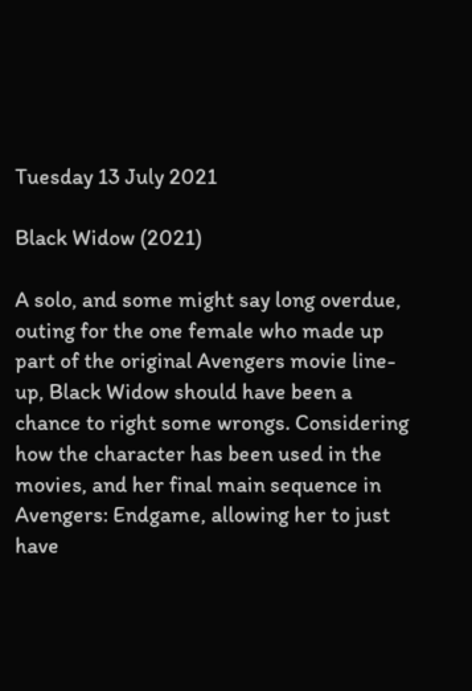Tuesday 13 July 2021

Black Widow (2021)

A solo, and some might say long overdue, outing for the one female who made up part of the original Avengers movie line-up, Black Widow should have been a chance to right some wrongs. Considering how the character has been used in the movies, and her final main sequence in Avengers: Endgame, allowing her to just have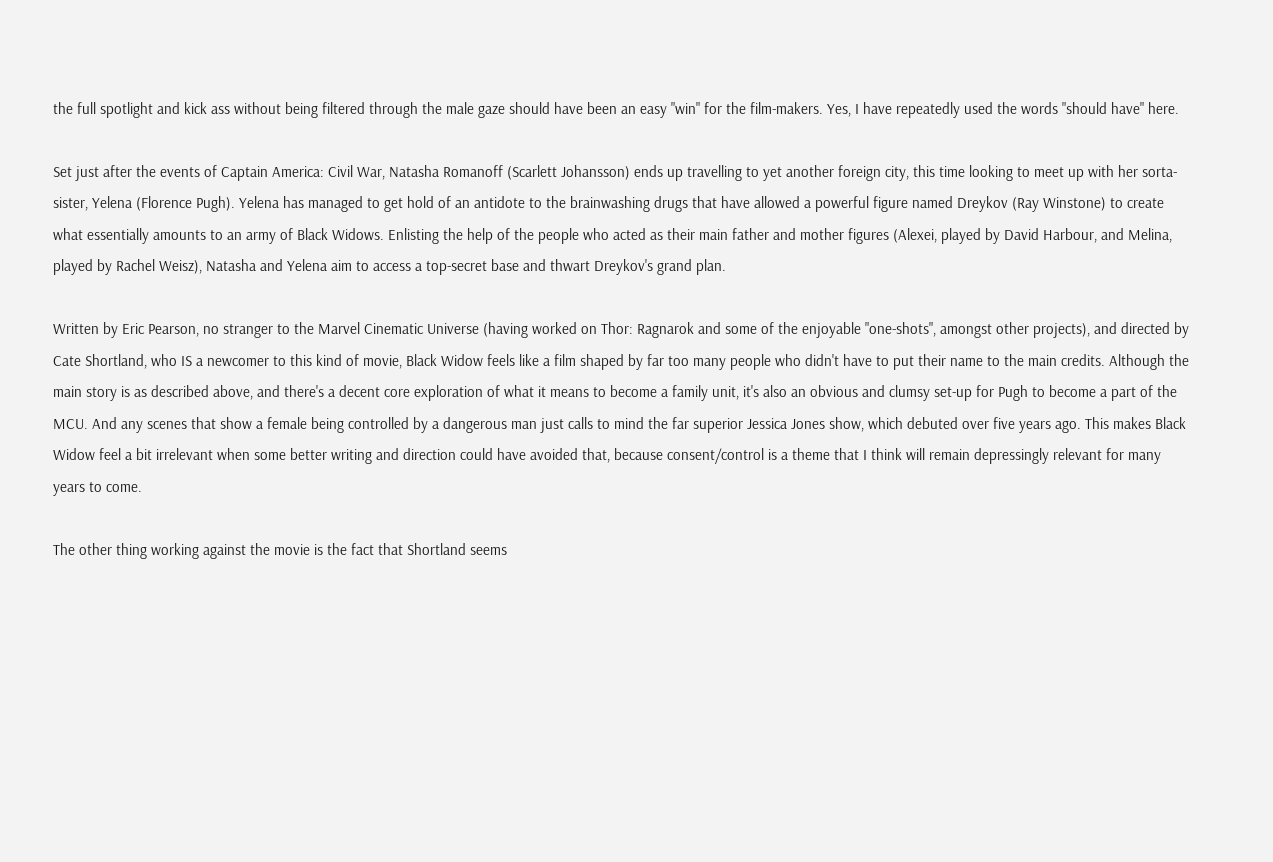the full spotlight and kick ass without being filtered through the male gaze should have been an easy "win" for the film-makers. Yes, I have repeatedly used the words "should have" here.

Set just after the events of Captain America: Civil War, Natasha Romanoff (Scarlett Johansson) ends up travelling to yet another foreign city, this time looking to meet up with her sorta-sister, Yelena (Florence Pugh). Yelena has managed to get hold of an antidote to the brainwashing drugs that have allowed a powerful figure named Dreykov (Ray Winstone) to create what essentially amounts to an army of Black Widows. Enlisting the help of the people who acted as their main father and mother figures (Alexei, played by David Harbour, and Melina, played by Rachel Weisz), Natasha and Yelena aim to access a top-secret base and thwart Dreykov's grand plan.

Written by Eric Pearson, no stranger to the Marvel Cinematic Universe (having worked on Thor: Ragnarok and some of the enjoyable "one-shots", amongst other projects), and directed by Cate Shortland, who IS a newcomer to this kind of movie, Black Widow feels like a film shaped by far too many people who didn't have to put their name to the main credits. Although the main story is as described above, and there's a decent core exploration of what it means to become a family unit, it's also an obvious and clumsy set-up for Pugh to become a part of the MCU. And any scenes that show a female being controlled by a dangerous man just calls to mind the far superior Jessica Jones show, which debuted over five years ago. This makes Black Widow feel a bit irrelevant when some better writing and direction could have avoided that, because consent/control is a theme that I think will remain depressingly relevant for many years to come.

The other thing working against the movie is the fact that Shortland seems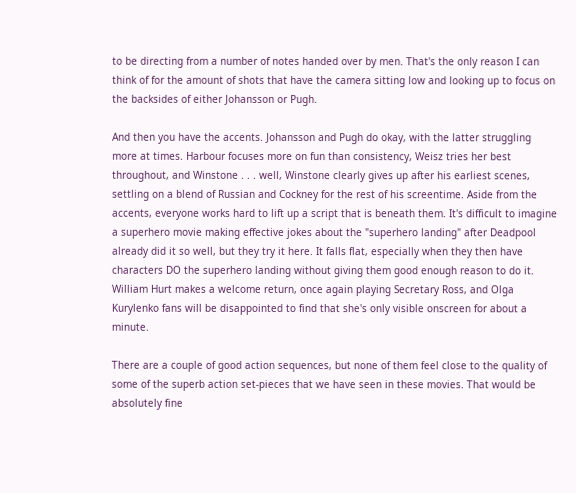to be directing from a number of notes handed over by men. That's the only reason I can think of for the amount of shots that have the camera sitting low and looking up to focus on the backsides of either Johansson or Pugh.

And then you have the accents. Johansson and Pugh do okay, with the latter struggling more at times. Harbour focuses more on fun than consistency, Weisz tries her best throughout, and Winstone . . . well, Winstone clearly gives up after his earliest scenes, settling on a blend of Russian and Cockney for the rest of his screentime. Aside from the accents, everyone works hard to lift up a script that is beneath them. It's difficult to imagine a superhero movie making effective jokes about the "superhero landing" after Deadpool already did it so well, but they try it here. It falls flat, especially when they then have characters DO the superhero landing without giving them good enough reason to do it. William Hurt makes a welcome return, once again playing Secretary Ross, and Olga Kurylenko fans will be disappointed to find that she's only visible onscreen for about a minute.

There are a couple of good action sequences, but none of them feel close to the quality of some of the superb action set-pieces that we have seen in these movies. That would be absolutely fine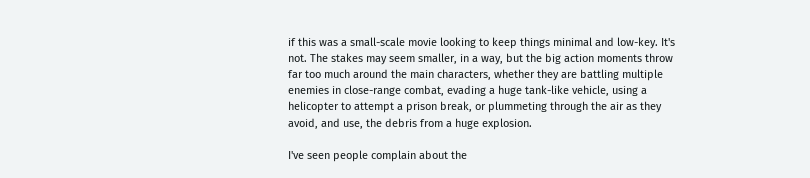if this was a small-scale movie looking to keep things minimal and low-key. It's not. The stakes may seem smaller, in a way, but the big action moments throw far too much around the main characters, whether they are battling multiple enemies in close-range combat, evading a huge tank-like vehicle, using a helicopter to attempt a prison break, or plummeting through the air as they avoid, and use, the debris from a huge explosion.

I've seen people complain about the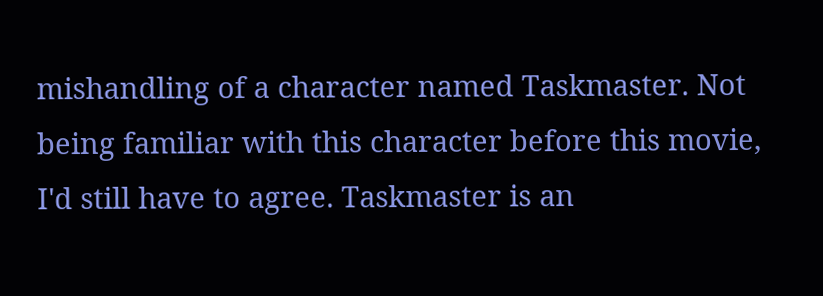mishandling of a character named Taskmaster. Not being familiar with this character before this movie, I'd still have to agree. Taskmaster is an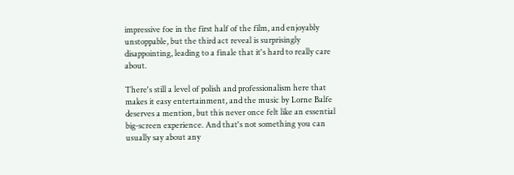impressive foe in the first half of the film, and enjoyably unstoppable, but the third act reveal is surprisingly disappointing, leading to a finale that it's hard to really care about.

There's still a level of polish and professionalism here that makes it easy entertainment, and the music by Lorne Balfe deserves a mention, but this never once felt like an essential big-screen experience. And that's not something you can usually say about any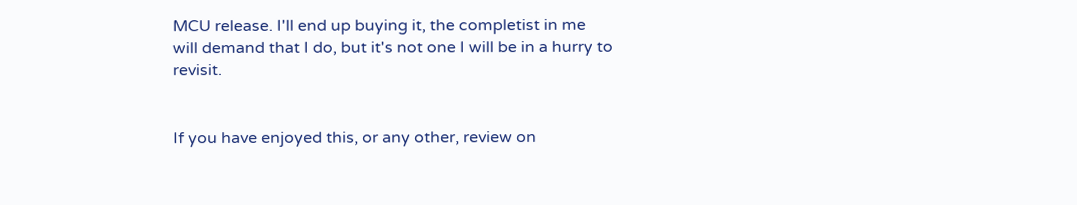MCU release. I'll end up buying it, the completist in me will demand that I do, but it's not one I will be in a hurry to revisit.


If you have enjoyed this, or any other, review on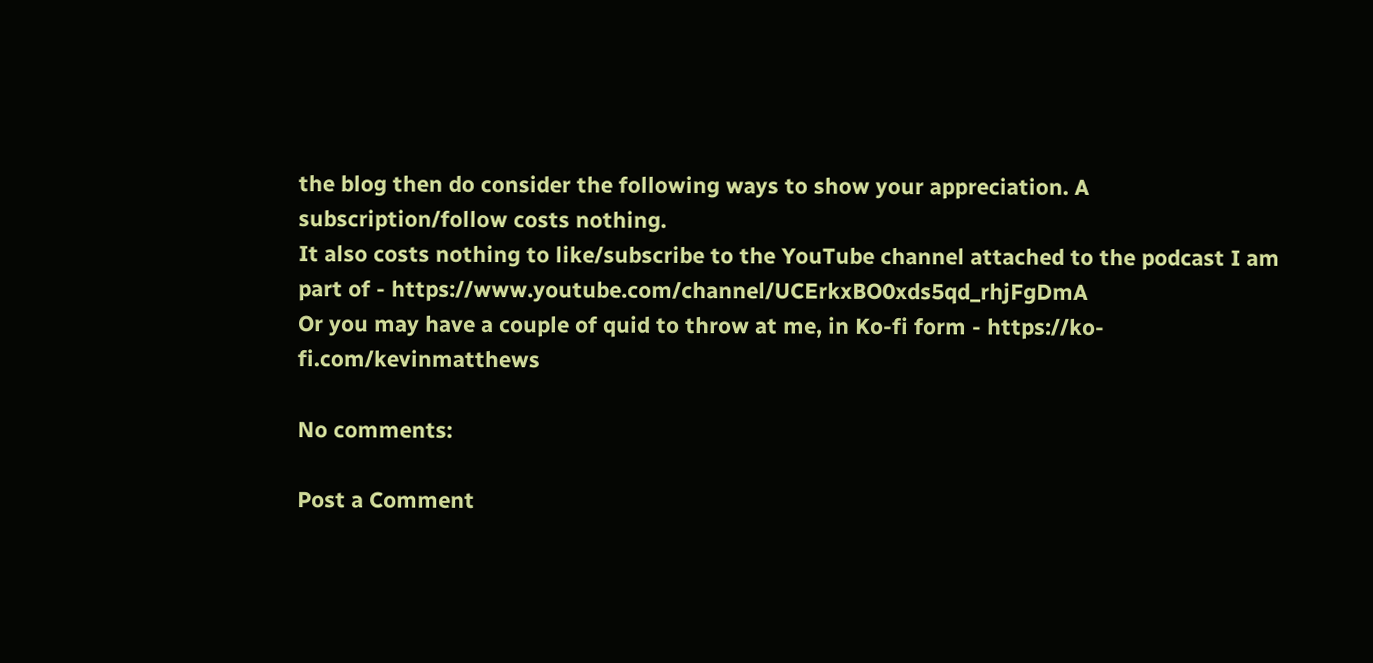the blog then do consider the following ways to show your appreciation. A subscription/follow costs nothing.
It also costs nothing to like/subscribe to the YouTube channel attached to the podcast I am part of - https://www.youtube.com/channel/UCErkxBO0xds5qd_rhjFgDmA
Or you may have a couple of quid to throw at me, in Ko-fi form - https://ko-fi.com/kevinmatthews

No comments:

Post a Comment